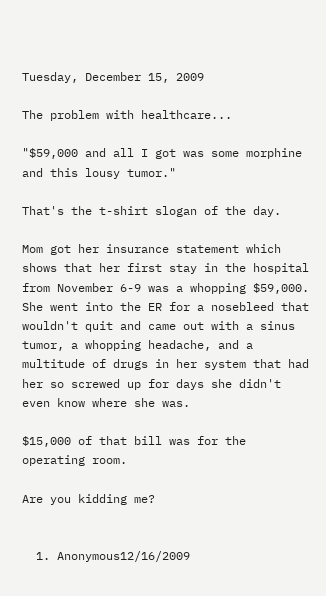Tuesday, December 15, 2009

The problem with healthcare...

"$59,000 and all I got was some morphine and this lousy tumor."

That's the t-shirt slogan of the day.

Mom got her insurance statement which shows that her first stay in the hospital from November 6-9 was a whopping $59,000. She went into the ER for a nosebleed that wouldn't quit and came out with a sinus tumor, a whopping headache, and a multitude of drugs in her system that had her so screwed up for days she didn't even know where she was.

$15,000 of that bill was for the operating room.

Are you kidding me?


  1. Anonymous12/16/2009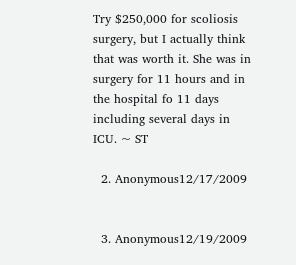Try $250,000 for scoliosis surgery, but I actually think that was worth it. She was in surgery for 11 hours and in the hospital fo 11 days including several days in ICU. ~ ST

  2. Anonymous12/17/2009


  3. Anonymous12/19/2009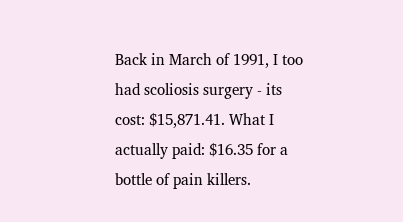Back in March of 1991, I too had scoliosis surgery - its cost: $15,871.41. What I actually paid: $16.35 for a bottle of pain killers.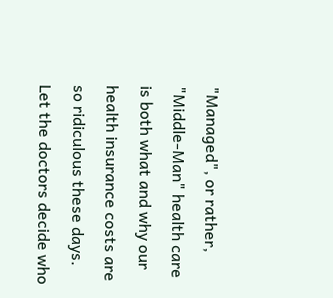"Managed", or rather, "Middle-Man" health care is both what and why our health insurance costs are so ridiculous these days. Let the doctors decide who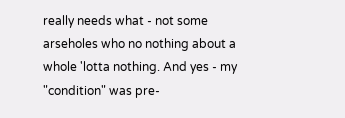really needs what - not some arseholes who no nothing about a whole 'lotta nothing. And yes - my "condition" was pre-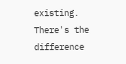existing. There's the difference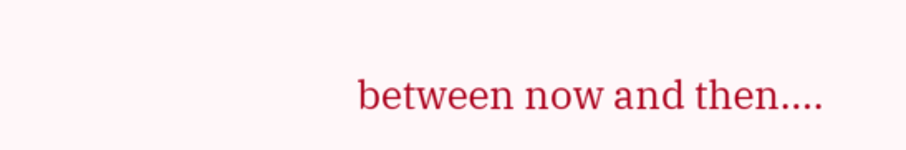between now and then....